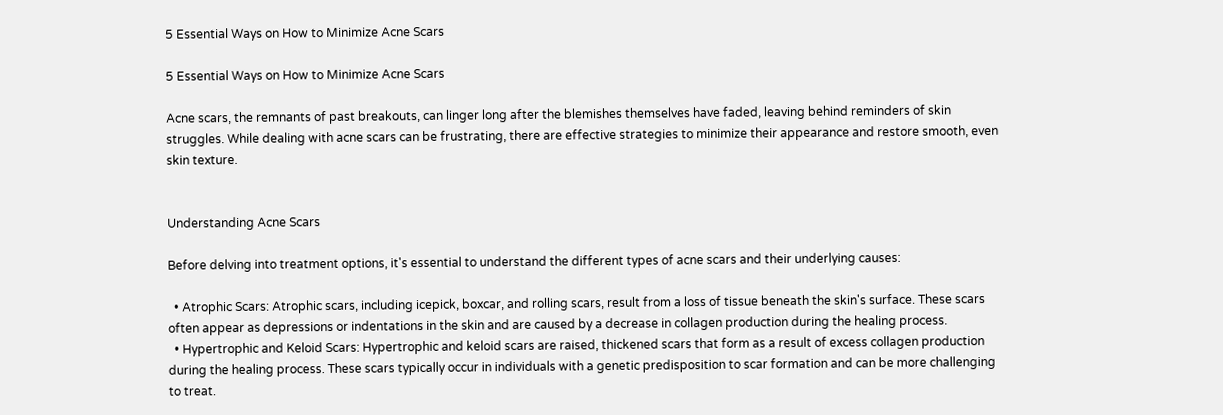5 Essential Ways on How to Minimize Acne Scars

5 Essential Ways on How to Minimize Acne Scars

Acne scars, the remnants of past breakouts, can linger long after the blemishes themselves have faded, leaving behind reminders of skin struggles. While dealing with acne scars can be frustrating, there are effective strategies to minimize their appearance and restore smooth, even skin texture.


Understanding Acne Scars

Before delving into treatment options, it's essential to understand the different types of acne scars and their underlying causes:

  • Atrophic Scars: Atrophic scars, including icepick, boxcar, and rolling scars, result from a loss of tissue beneath the skin's surface. These scars often appear as depressions or indentations in the skin and are caused by a decrease in collagen production during the healing process.
  • Hypertrophic and Keloid Scars: Hypertrophic and keloid scars are raised, thickened scars that form as a result of excess collagen production during the healing process. These scars typically occur in individuals with a genetic predisposition to scar formation and can be more challenging to treat.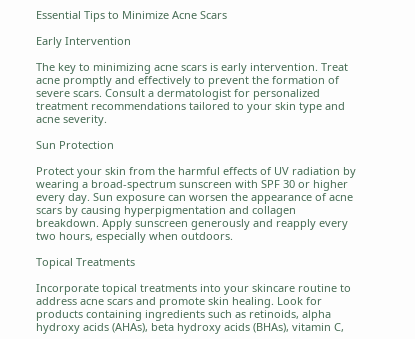Essential Tips to Minimize Acne Scars

Early Intervention

The key to minimizing acne scars is early intervention. Treat acne promptly and effectively to prevent the formation of severe scars. Consult a dermatologist for personalized treatment recommendations tailored to your skin type and acne severity.

Sun Protection

Protect your skin from the harmful effects of UV radiation by wearing a broad-spectrum sunscreen with SPF 30 or higher every day. Sun exposure can worsen the appearance of acne scars by causing hyperpigmentation and collagen breakdown. Apply sunscreen generously and reapply every two hours, especially when outdoors.

Topical Treatments

Incorporate topical treatments into your skincare routine to address acne scars and promote skin healing. Look for products containing ingredients such as retinoids, alpha hydroxy acids (AHAs), beta hydroxy acids (BHAs), vitamin C,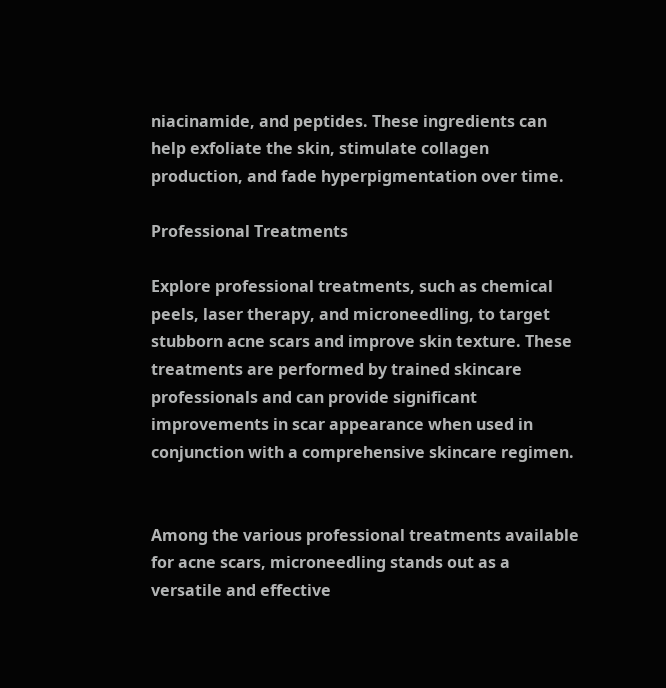niacinamide, and peptides. These ingredients can help exfoliate the skin, stimulate collagen production, and fade hyperpigmentation over time.

Professional Treatments

Explore professional treatments, such as chemical peels, laser therapy, and microneedling, to target stubborn acne scars and improve skin texture. These treatments are performed by trained skincare professionals and can provide significant improvements in scar appearance when used in conjunction with a comprehensive skincare regimen.


Among the various professional treatments available for acne scars, microneedling stands out as a versatile and effective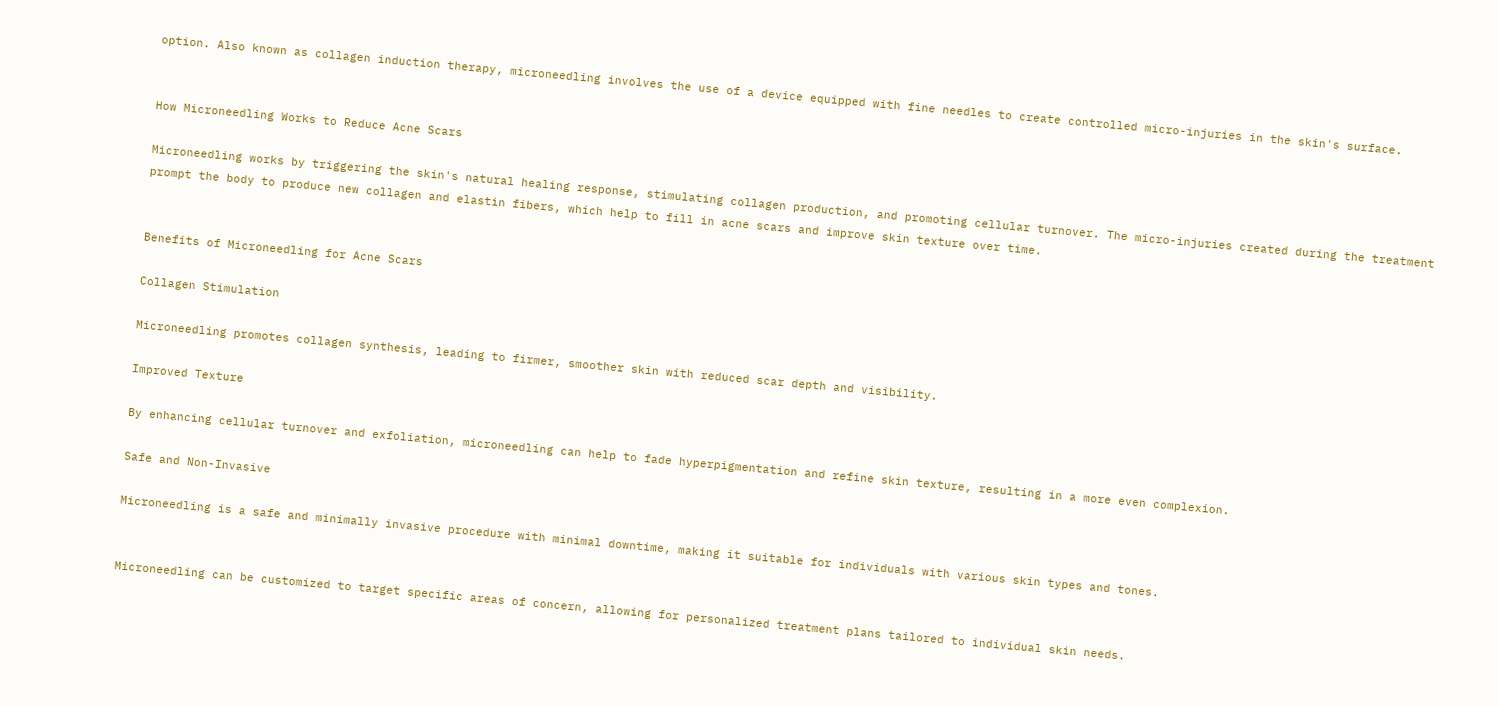option. Also known as collagen induction therapy, microneedling involves the use of a device equipped with fine needles to create controlled micro-injuries in the skin's surface.


How Microneedling Works to Reduce Acne Scars

Microneedling works by triggering the skin's natural healing response, stimulating collagen production, and promoting cellular turnover. The micro-injuries created during the treatment prompt the body to produce new collagen and elastin fibers, which help to fill in acne scars and improve skin texture over time.


Benefits of Microneedling for Acne Scars

Collagen Stimulation

Microneedling promotes collagen synthesis, leading to firmer, smoother skin with reduced scar depth and visibility.

Improved Texture

By enhancing cellular turnover and exfoliation, microneedling can help to fade hyperpigmentation and refine skin texture, resulting in a more even complexion.

Safe and Non-Invasive

Microneedling is a safe and minimally invasive procedure with minimal downtime, making it suitable for individuals with various skin types and tones.


Microneedling can be customized to target specific areas of concern, allowing for personalized treatment plans tailored to individual skin needs.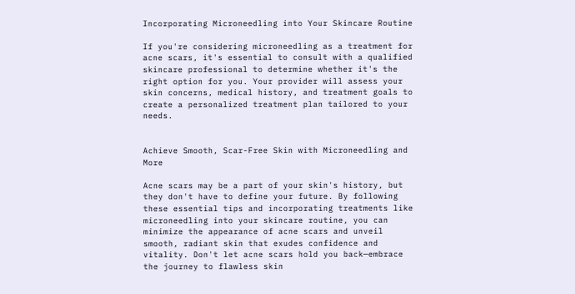Incorporating Microneedling into Your Skincare Routine

If you're considering microneedling as a treatment for acne scars, it's essential to consult with a qualified skincare professional to determine whether it's the right option for you. Your provider will assess your skin concerns, medical history, and treatment goals to create a personalized treatment plan tailored to your needs.


Achieve Smooth, Scar-Free Skin with Microneedling and More

Acne scars may be a part of your skin's history, but they don't have to define your future. By following these essential tips and incorporating treatments like microneedling into your skincare routine, you can minimize the appearance of acne scars and unveil smooth, radiant skin that exudes confidence and vitality. Don't let acne scars hold you back—embrace the journey to flawless skin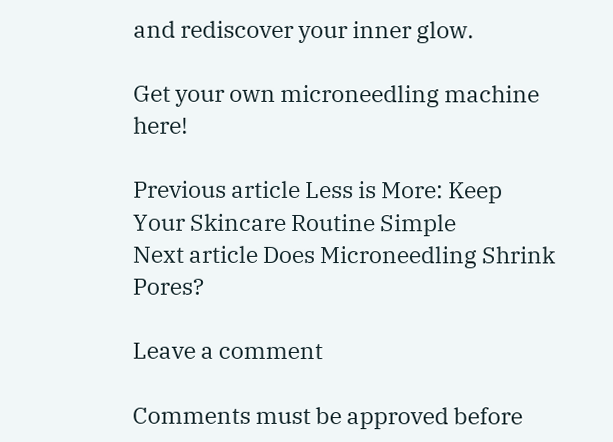and rediscover your inner glow.

Get your own microneedling machine here!

Previous article Less is More: Keep Your Skincare Routine Simple
Next article Does Microneedling Shrink Pores?

Leave a comment

Comments must be approved before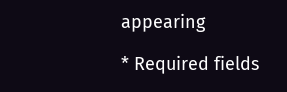appearing

* Required fields